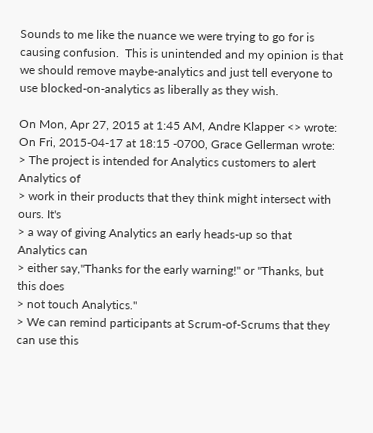Sounds to me like the nuance we were trying to go for is causing confusion.  This is unintended and my opinion is that we should remove maybe-analytics and just tell everyone to use blocked-on-analytics as liberally as they wish.

On Mon, Apr 27, 2015 at 1:45 AM, Andre Klapper <> wrote:
On Fri, 2015-04-17 at 18:15 -0700, Grace Gellerman wrote:
> The project is intended for Analytics customers to alert Analytics of
> work in their products that they think might intersect with ours. It's
> a way of giving Analytics an early heads-up so that Analytics can
> either say,"Thanks for the early warning!" or "Thanks, but this does
> not touch Analytics."
> We can remind participants at Scrum-of-Scrums that they can use this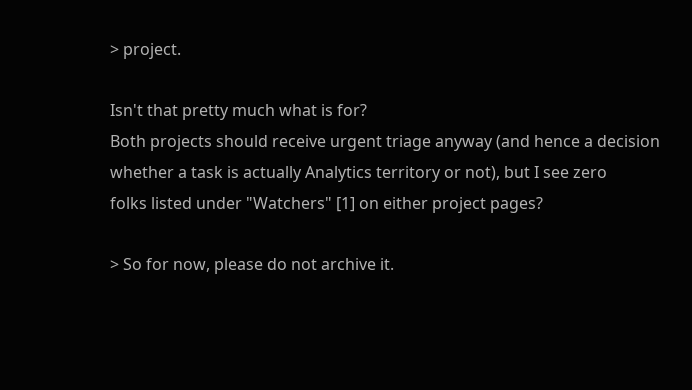> project.

Isn't that pretty much what is for?
Both projects should receive urgent triage anyway (and hence a decision
whether a task is actually Analytics territory or not), but I see zero
folks listed under "Watchers" [1] on either project pages?

> So for now, please do not archive it.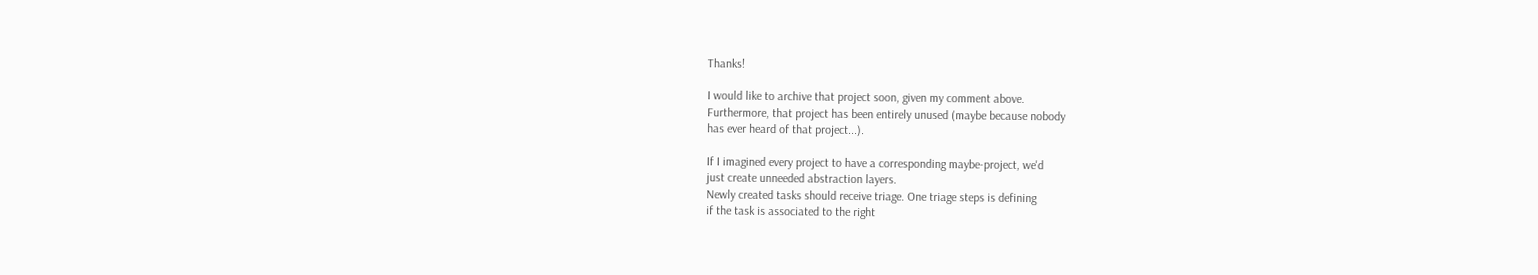Thanks!

I would like to archive that project soon, given my comment above.
Furthermore, that project has been entirely unused (maybe because nobody
has ever heard of that project...).

If I imagined every project to have a corresponding maybe-project, we'd
just create unneeded abstraction layers.
Newly created tasks should receive triage. One triage steps is defining
if the task is associated to the right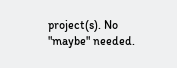project(s). No "maybe" needed.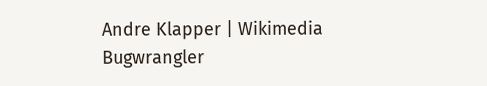Andre Klapper | Wikimedia Bugwrangler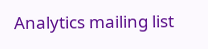Analytics mailing list